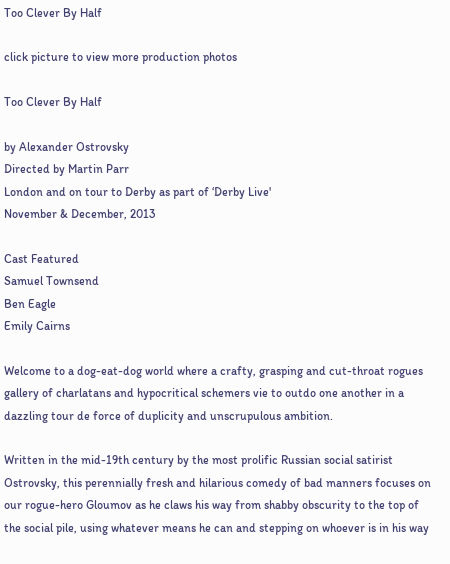Too Clever By Half

click picture to view more production photos

Too Clever By Half

by Alexander Ostrovsky
Directed by Martin Parr
London and on tour to Derby as part of ‘Derby Live'
November & December, 2013

Cast Featured
Samuel Townsend
Ben Eagle
Emily Cairns

Welcome to a dog-eat-dog world where a crafty, grasping and cut-throat rogues gallery of charlatans and hypocritical schemers vie to outdo one another in a dazzling tour de force of duplicity and unscrupulous ambition.

Written in the mid-19th century by the most prolific Russian social satirist Ostrovsky, this perennially fresh and hilarious comedy of bad manners focuses on our rogue-hero Gloumov as he claws his way from shabby obscurity to the top of the social pile, using whatever means he can and stepping on whoever is in his way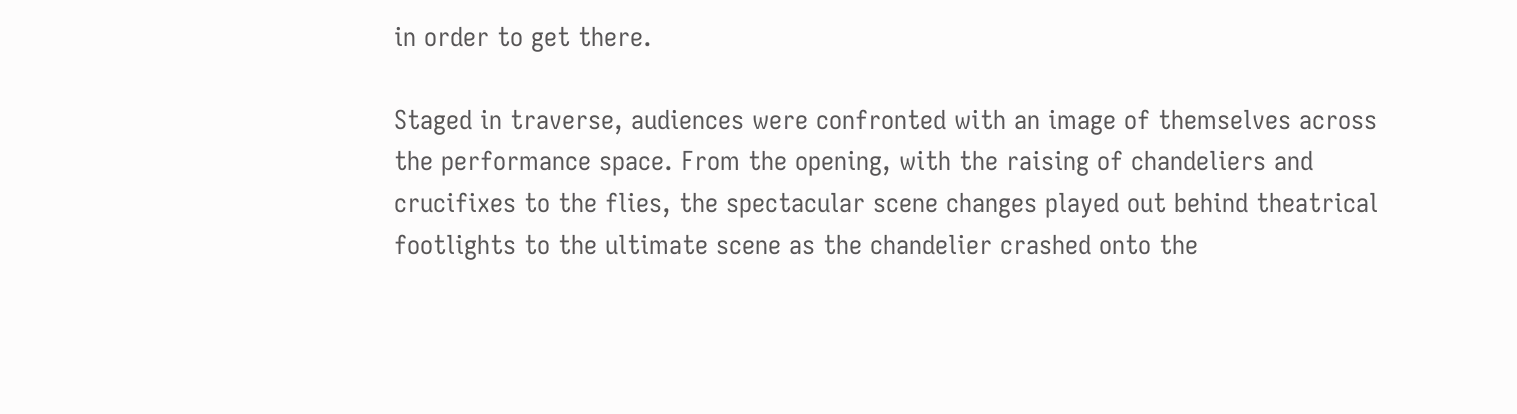in order to get there.

Staged in traverse, audiences were confronted with an image of themselves across the performance space. From the opening, with the raising of chandeliers and crucifixes to the flies, the spectacular scene changes played out behind theatrical footlights to the ultimate scene as the chandelier crashed onto the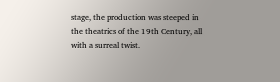stage, the production was steeped in the theatrics of the 19th Century, all with a surreal twist.